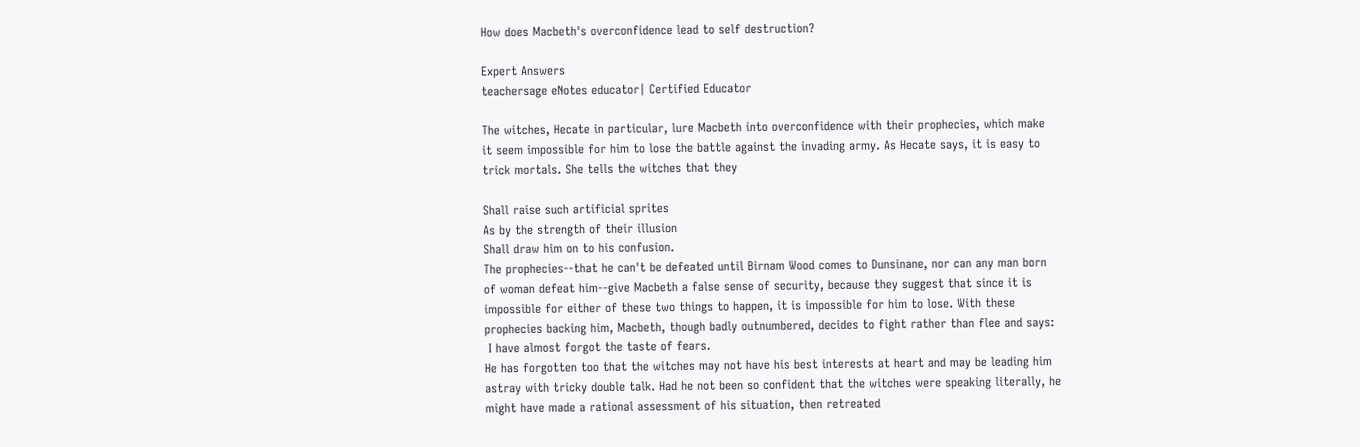How does Macbeth's overconfidence lead to self destruction?

Expert Answers
teachersage eNotes educator| Certified Educator

The witches, Hecate in particular, lure Macbeth into overconfidence with their prophecies, which make it seem impossible for him to lose the battle against the invading army. As Hecate says, it is easy to trick mortals. She tells the witches that they

Shall raise such artificial sprites
As by the strength of their illusion
Shall draw him on to his confusion.
The prophecies--that he can't be defeated until Birnam Wood comes to Dunsinane, nor can any man born of woman defeat him--give Macbeth a false sense of security, because they suggest that since it is impossible for either of these two things to happen, it is impossible for him to lose. With these prophecies backing him, Macbeth, though badly outnumbered, decides to fight rather than flee and says:
 I have almost forgot the taste of fears.
He has forgotten too that the witches may not have his best interests at heart and may be leading him astray with tricky double talk. Had he not been so confident that the witches were speaking literally, he might have made a rational assessment of his situation, then retreated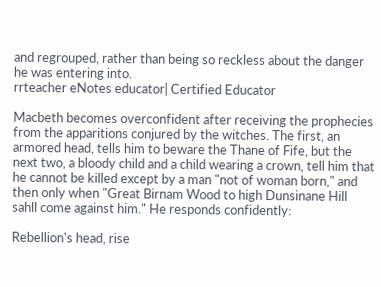and regrouped, rather than being so reckless about the danger he was entering into.
rrteacher eNotes educator| Certified Educator

Macbeth becomes overconfident after receiving the prophecies from the apparitions conjured by the witches. The first, an armored head, tells him to beware the Thane of Fife, but the next two, a bloody child and a child wearing a crown, tell him that he cannot be killed except by a man "not of woman born," and then only when "Great Birnam Wood to high Dunsinane Hill sahll come against him." He responds confidently:

Rebellion's head, rise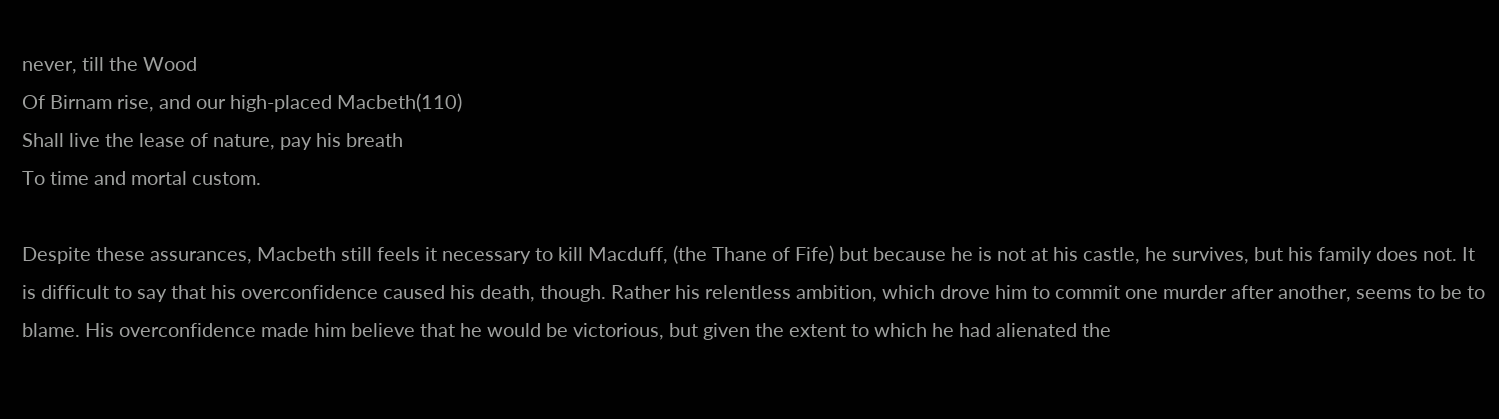never, till the Wood
Of Birnam rise, and our high-placed Macbeth(110)
Shall live the lease of nature, pay his breath
To time and mortal custom.

Despite these assurances, Macbeth still feels it necessary to kill Macduff, (the Thane of Fife) but because he is not at his castle, he survives, but his family does not. It is difficult to say that his overconfidence caused his death, though. Rather his relentless ambition, which drove him to commit one murder after another, seems to be to blame. His overconfidence made him believe that he would be victorious, but given the extent to which he had alienated the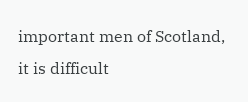important men of Scotland, it is difficult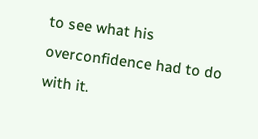to see what his overconfidence had to do with it.